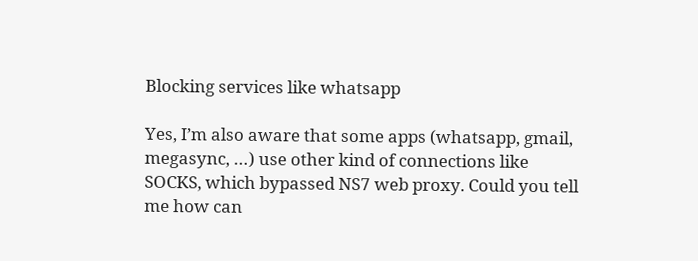Blocking services like whatsapp

Yes, I’m also aware that some apps (whatsapp, gmail, megasync, …) use other kind of connections like SOCKS, which bypassed NS7 web proxy. Could you tell me how can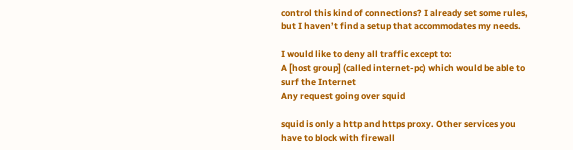control this kind of connections? I already set some rules, but I haven’t find a setup that accommodates my needs.

I would like to deny all traffic except to:
A [host group] (called internet-pc) which would be able to surf the Internet
Any request going over squid

squid is only a http and https proxy. Other services you have to block with firewall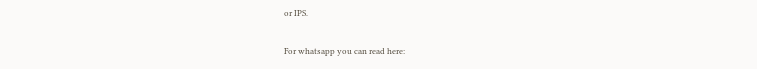or IPS.

For whatsapp you can read here: